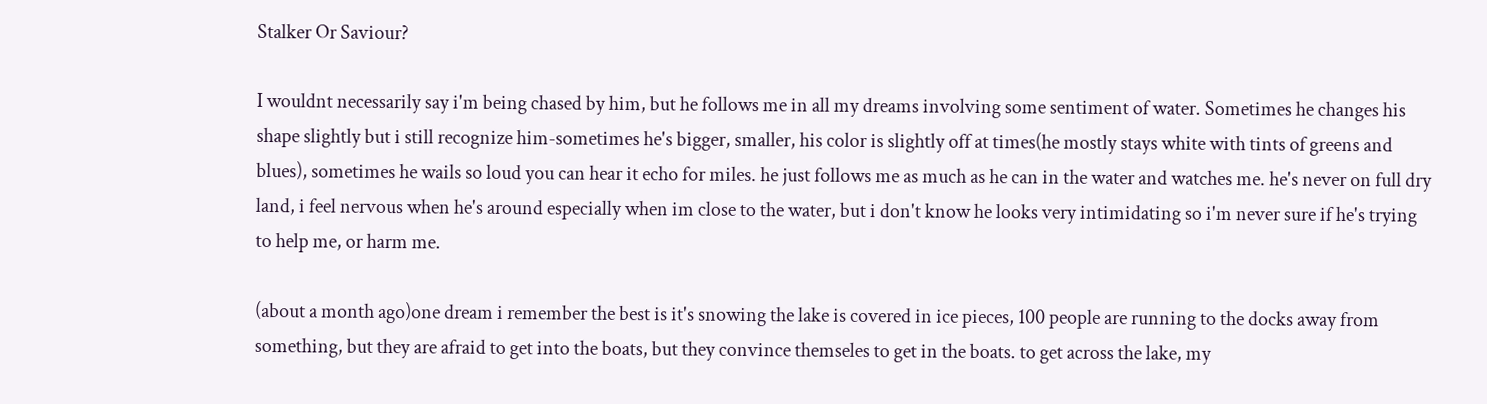Stalker Or Saviour?

I wouldnt necessarily say i'm being chased by him, but he follows me in all my dreams involving some sentiment of water. Sometimes he changes his shape slightly but i still recognize him-sometimes he's bigger, smaller, his color is slightly off at times(he mostly stays white with tints of greens and blues), sometimes he wails so loud you can hear it echo for miles. he just follows me as much as he can in the water and watches me. he's never on full dry land, i feel nervous when he's around especially when im close to the water, but i don't know he looks very intimidating so i'm never sure if he's trying to help me, or harm me.

(about a month ago)one dream i remember the best is it's snowing the lake is covered in ice pieces, 100 people are running to the docks away from something, but they are afraid to get into the boats, but they convince themseles to get in the boats. to get across the lake, my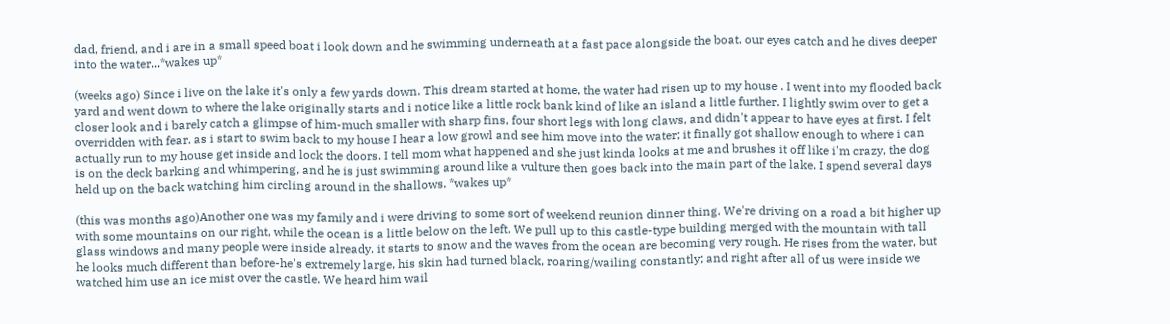dad, friend, and i are in a small speed boat i look down and he swimming underneath at a fast pace alongside the boat. our eyes catch and he dives deeper into the water...*wakes up*

(weeks ago) Since i live on the lake it's only a few yards down. This dream started at home, the water had risen up to my house . I went into my flooded back yard and went down to where the lake originally starts and i notice like a little rock bank kind of like an island a little further. I lightly swim over to get a closer look and i barely catch a glimpse of him-much smaller with sharp fins, four short legs with long claws, and didn't appear to have eyes at first. I felt overridden with fear. as i start to swim back to my house I hear a low growl and see him move into the water; it finally got shallow enough to where i can actually run to my house get inside and lock the doors. I tell mom what happened and she just kinda looks at me and brushes it off like i'm crazy, the dog is on the deck barking and whimpering, and he is just swimming around like a vulture then goes back into the main part of the lake. I spend several days held up on the back watching him circling around in the shallows. *wakes up*

(this was months ago)Another one was my family and i were driving to some sort of weekend reunion dinner thing. We're driving on a road a bit higher up with some mountains on our right, while the ocean is a little below on the left. We pull up to this castle-type building merged with the mountain with tall glass windows and many people were inside already. it starts to snow and the waves from the ocean are becoming very rough. He rises from the water, but he looks much different than before-he's extremely large, his skin had turned black, roaring/wailing constantly; and right after all of us were inside we watched him use an ice mist over the castle. We heard him wail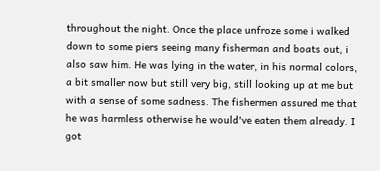throughout the night. Once the place unfroze some i walked down to some piers seeing many fisherman and boats out, i also saw him. He was lying in the water, in his normal colors, a bit smaller now but still very big, still looking up at me but with a sense of some sadness. The fishermen assured me that he was harmless otherwise he would've eaten them already. I got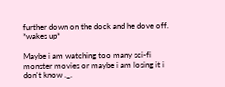further down on the dock and he dove off. *wakes up*

Maybe i am watching too many sci-fi monster movies or maybe i am losing it i don't know ._.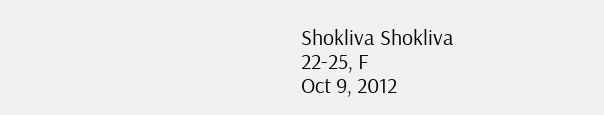Shokliva Shokliva
22-25, F
Oct 9, 2012